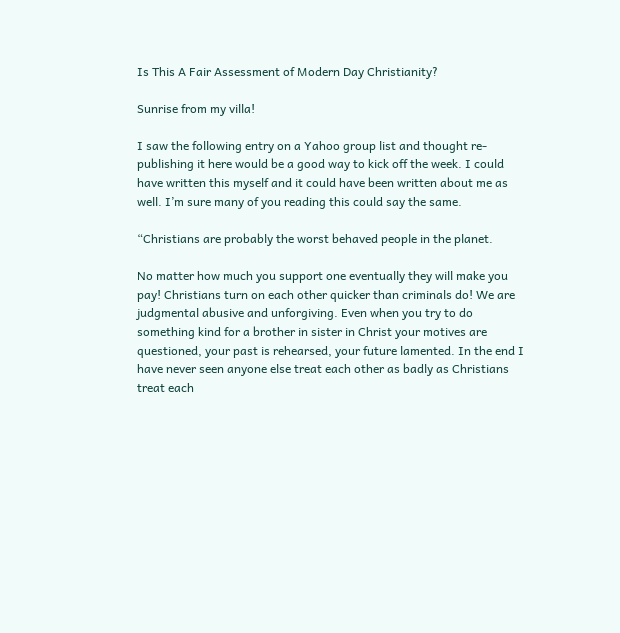Is This A Fair Assessment of Modern Day Christianity?

Sunrise from my villa!

I saw the following entry on a Yahoo group list and thought re-publishing it here would be a good way to kick off the week. I could have written this myself and it could have been written about me as well. I’m sure many of you reading this could say the same.

“Christians are probably the worst behaved people in the planet.

No matter how much you support one eventually they will make you pay! Christians turn on each other quicker than criminals do! We are judgmental abusive and unforgiving. Even when you try to do something kind for a brother in sister in Christ your motives are questioned, your past is rehearsed, your future lamented. In the end I have never seen anyone else treat each other as badly as Christians treat each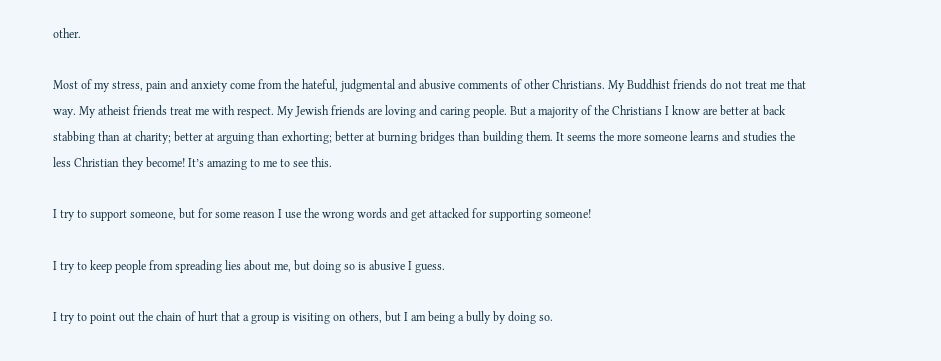other.

Most of my stress, pain and anxiety come from the hateful, judgmental and abusive comments of other Christians. My Buddhist friends do not treat me that way. My atheist friends treat me with respect. My Jewish friends are loving and caring people. But a majority of the Christians I know are better at back stabbing than at charity; better at arguing than exhorting; better at burning bridges than building them. It seems the more someone learns and studies the less Christian they become! It’s amazing to me to see this.

I try to support someone, but for some reason I use the wrong words and get attacked for supporting someone!

I try to keep people from spreading lies about me, but doing so is abusive I guess.

I try to point out the chain of hurt that a group is visiting on others, but I am being a bully by doing so.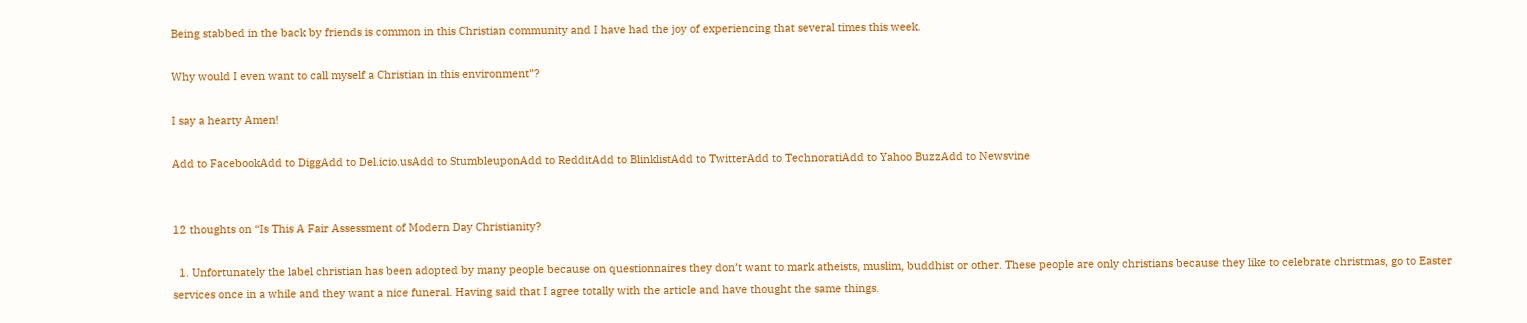Being stabbed in the back by friends is common in this Christian community and I have had the joy of experiencing that several times this week.

Why would I even want to call myself a Christian in this environment”?

I say a hearty Amen!

Add to FacebookAdd to DiggAdd to Del.icio.usAdd to StumbleuponAdd to RedditAdd to BlinklistAdd to TwitterAdd to TechnoratiAdd to Yahoo BuzzAdd to Newsvine


12 thoughts on “Is This A Fair Assessment of Modern Day Christianity?

  1. Unfortunately the label christian has been adopted by many people because on questionnaires they don’t want to mark atheists, muslim, buddhist or other. These people are only christians because they like to celebrate christmas, go to Easter services once in a while and they want a nice funeral. Having said that I agree totally with the article and have thought the same things.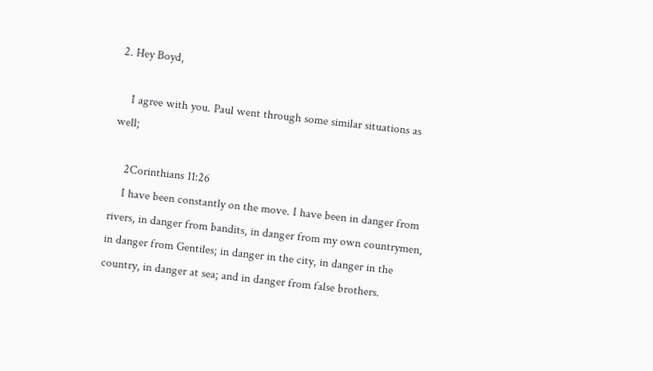2. Hey Boyd,

    I agree with you. Paul went through some similar situations as well;

    2Corinthians 11:26
    I have been constantly on the move. I have been in danger from rivers, in danger from bandits, in danger from my own countrymen, in danger from Gentiles; in danger in the city, in danger in the country, in danger at sea; and in danger from false brothers.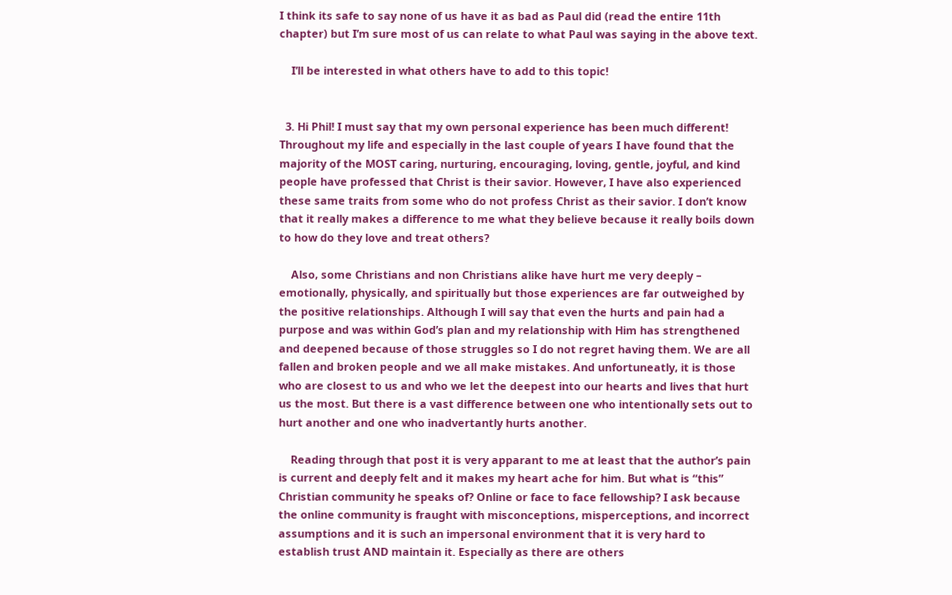I think its safe to say none of us have it as bad as Paul did (read the entire 11th chapter) but I’m sure most of us can relate to what Paul was saying in the above text.

    I’ll be interested in what others have to add to this topic!


  3. Hi Phil! I must say that my own personal experience has been much different! Throughout my life and especially in the last couple of years I have found that the majority of the MOST caring, nurturing, encouraging, loving, gentle, joyful, and kind people have professed that Christ is their savior. However, I have also experienced these same traits from some who do not profess Christ as their savior. I don’t know that it really makes a difference to me what they believe because it really boils down to how do they love and treat others?

    Also, some Christians and non Christians alike have hurt me very deeply – emotionally, physically, and spiritually but those experiences are far outweighed by the positive relationships. Although I will say that even the hurts and pain had a purpose and was within God’s plan and my relationship with Him has strengthened and deepened because of those struggles so I do not regret having them. We are all fallen and broken people and we all make mistakes. And unfortuneatly, it is those who are closest to us and who we let the deepest into our hearts and lives that hurt us the most. But there is a vast difference between one who intentionally sets out to hurt another and one who inadvertantly hurts another.

    Reading through that post it is very apparant to me at least that the author’s pain is current and deeply felt and it makes my heart ache for him. But what is “this” Christian community he speaks of? Online or face to face fellowship? I ask because the online community is fraught with misconceptions, misperceptions, and incorrect assumptions and it is such an impersonal environment that it is very hard to establish trust AND maintain it. Especially as there are others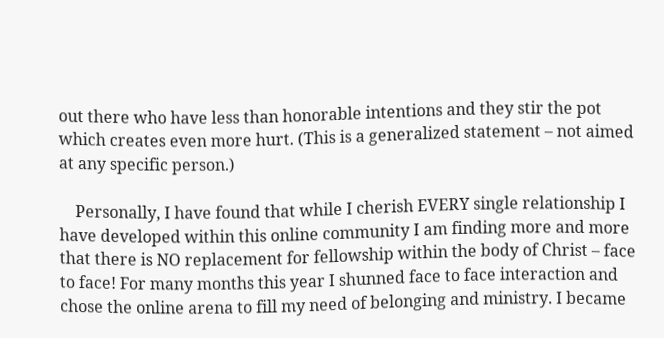out there who have less than honorable intentions and they stir the pot which creates even more hurt. (This is a generalized statement – not aimed at any specific person.)

    Personally, I have found that while I cherish EVERY single relationship I have developed within this online community I am finding more and more that there is NO replacement for fellowship within the body of Christ – face to face! For many months this year I shunned face to face interaction and chose the online arena to fill my need of belonging and ministry. I became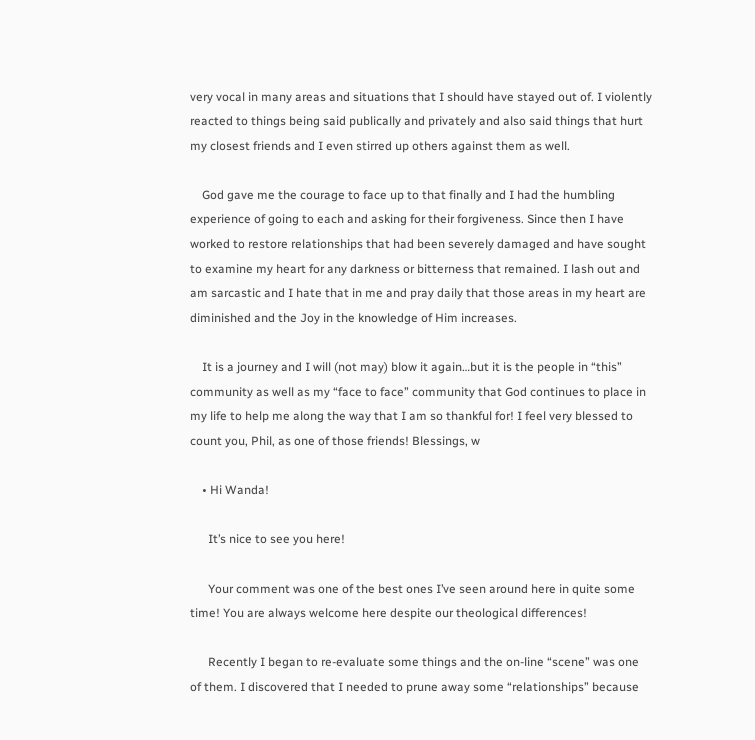very vocal in many areas and situations that I should have stayed out of. I violently reacted to things being said publically and privately and also said things that hurt my closest friends and I even stirred up others against them as well.

    God gave me the courage to face up to that finally and I had the humbling experience of going to each and asking for their forgiveness. Since then I have worked to restore relationships that had been severely damaged and have sought to examine my heart for any darkness or bitterness that remained. I lash out and am sarcastic and I hate that in me and pray daily that those areas in my heart are diminished and the Joy in the knowledge of Him increases.

    It is a journey and I will (not may) blow it again…but it is the people in “this” community as well as my “face to face” community that God continues to place in my life to help me along the way that I am so thankful for! I feel very blessed to count you, Phil, as one of those friends! Blessings, w

    • Hi Wanda!

      It’s nice to see you here!

      Your comment was one of the best ones I’ve seen around here in quite some time! You are always welcome here despite our theological differences!

      Recently I began to re-evaluate some things and the on-line “scene” was one of them. I discovered that I needed to prune away some “relationships” because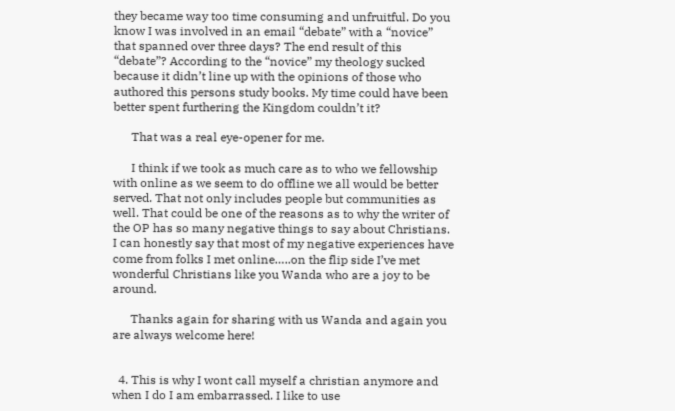they became way too time consuming and unfruitful. Do you know I was involved in an email “debate” with a “novice” that spanned over three days? The end result of this “debate”? According to the “novice” my theology sucked because it didn’t line up with the opinions of those who authored this persons study books. My time could have been better spent furthering the Kingdom couldn’t it?

      That was a real eye-opener for me.

      I think if we took as much care as to who we fellowship with online as we seem to do offline we all would be better served. That not only includes people but communities as well. That could be one of the reasons as to why the writer of the OP has so many negative things to say about Christians. I can honestly say that most of my negative experiences have come from folks I met online…..on the flip side I’ve met wonderful Christians like you Wanda who are a joy to be around.

      Thanks again for sharing with us Wanda and again you are always welcome here!


  4. This is why I wont call myself a christian anymore and when I do I am embarrassed. I like to use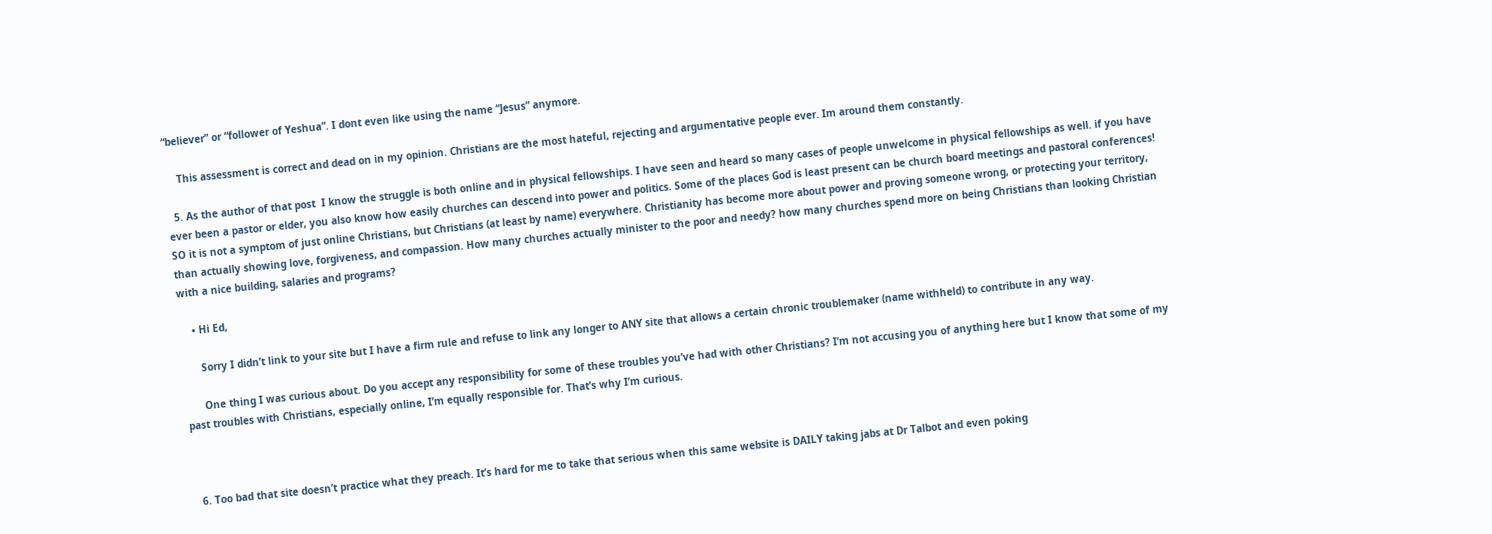“believer” or “follower of Yeshua”. I dont even like using the name “Jesus” anymore.

    This assessment is correct and dead on in my opinion. Christians are the most hateful, rejecting and argumentative people ever. Im around them constantly.

  5. As the author of that post  I know the struggle is both online and in physical fellowships. I have seen and heard so many cases of people unwelcome in physical fellowships as well. if you have ever been a pastor or elder, you also know how easily churches can descend into power and politics. Some of the places God is least present can be church board meetings and pastoral conferences! SO it is not a symptom of just online Christians, but Christians (at least by name) everywhere. Christianity has become more about power and proving someone wrong, or protecting your territory, than actually showing love, forgiveness, and compassion. How many churches actually minister to the poor and needy? how many churches spend more on being Christians than looking Christian with a nice building, salaries and programs?

    • Hi Ed,

      Sorry I didn’t link to your site but I have a firm rule and refuse to link any longer to ANY site that allows a certain chronic troublemaker (name withheld) to contribute in any way.

      One thing I was curious about. Do you accept any responsibility for some of these troubles you’ve had with other Christians? I’m not accusing you of anything here but I know that some of my past troubles with Christians, especially online, I’m equally responsible for. That’s why I’m curious.



  6. Too bad that site doesn’t practice what they preach. It’s hard for me to take that serious when this same website is DAILY taking jabs at Dr Talbot and even poking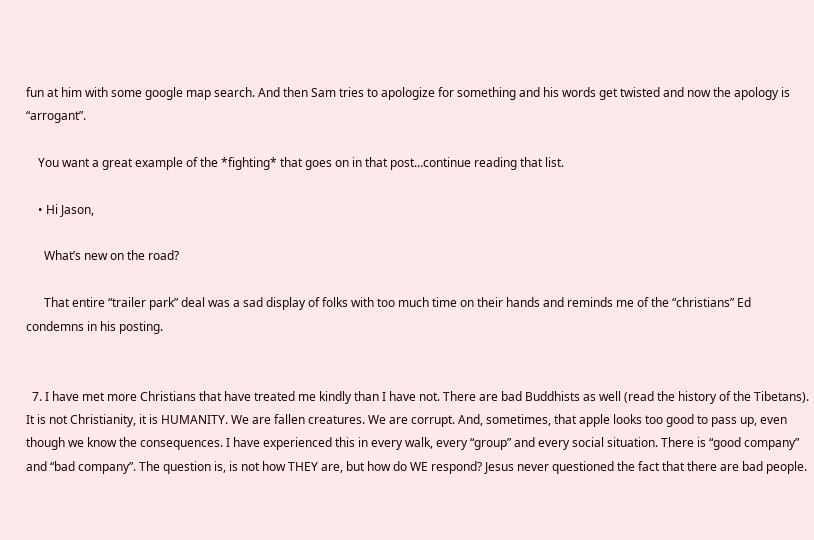fun at him with some google map search. And then Sam tries to apologize for something and his words get twisted and now the apology is “arrogant”.

    You want a great example of the *fighting* that goes on in that post…continue reading that list.

    • Hi Jason,

      What’s new on the road?

      That entire “trailer park” deal was a sad display of folks with too much time on their hands and reminds me of the “christians” Ed condemns in his posting.


  7. I have met more Christians that have treated me kindly than I have not. There are bad Buddhists as well (read the history of the Tibetans). It is not Christianity, it is HUMANITY. We are fallen creatures. We are corrupt. And, sometimes, that apple looks too good to pass up, even though we know the consequences. I have experienced this in every walk, every “group” and every social situation. There is “good company” and “bad company”. The question is, is not how THEY are, but how do WE respond? Jesus never questioned the fact that there are bad people.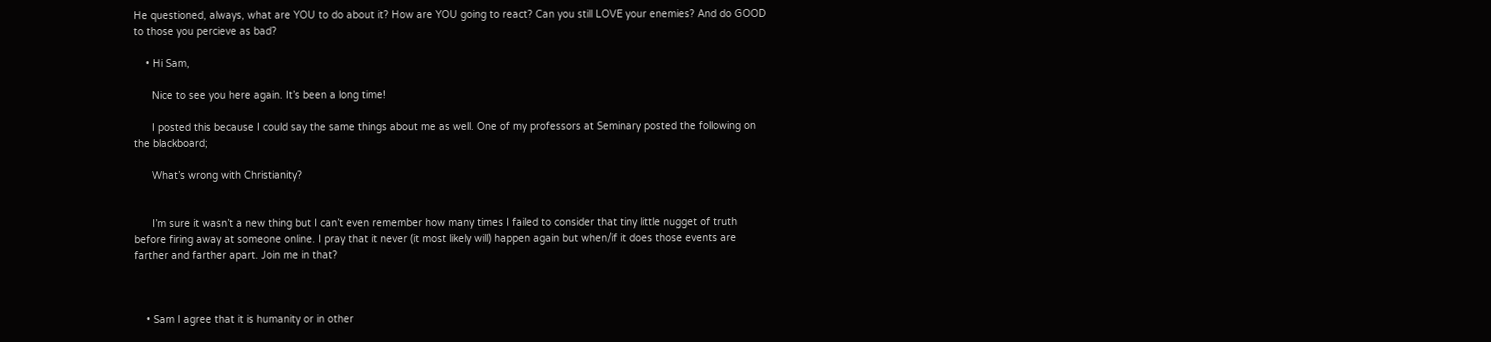He questioned, always, what are YOU to do about it? How are YOU going to react? Can you still LOVE your enemies? And do GOOD to those you percieve as bad?

    • Hi Sam,

      Nice to see you here again. It’s been a long time!

      I posted this because I could say the same things about me as well. One of my professors at Seminary posted the following on the blackboard;

      What’s wrong with Christianity?


      I’m sure it wasn’t a new thing but I can’t even remember how many times I failed to consider that tiny little nugget of truth before firing away at someone online. I pray that it never (it most likely will) happen again but when/if it does those events are farther and farther apart. Join me in that?



    • Sam I agree that it is humanity or in other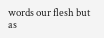words our flesh but as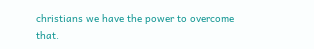christians we have the power to overcome that.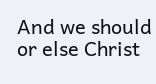And we should or else Christ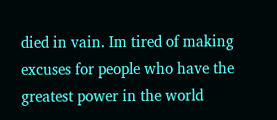died in vain. Im tired of making excuses for people who have the greatest power in the world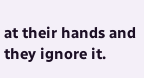at their hands and they ignore it.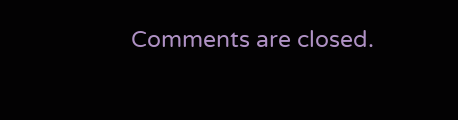Comments are closed.